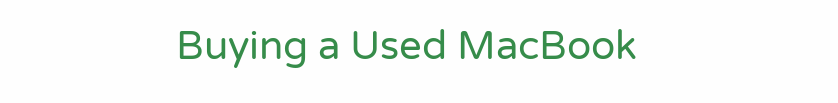Buying a Used MacBook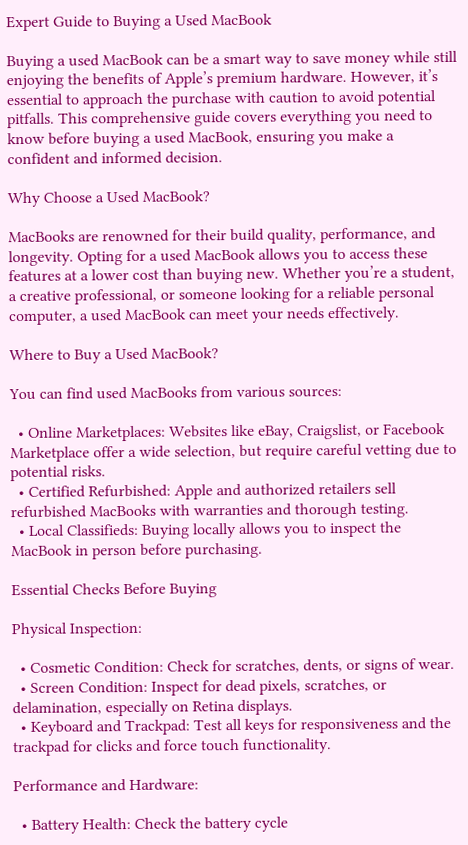Expert Guide to Buying a Used MacBook

Buying a used MacBook can be a smart way to save money while still enjoying the benefits of Apple’s premium hardware. However, it’s essential to approach the purchase with caution to avoid potential pitfalls. This comprehensive guide covers everything you need to know before buying a used MacBook, ensuring you make a confident and informed decision.

Why Choose a Used MacBook?

MacBooks are renowned for their build quality, performance, and longevity. Opting for a used MacBook allows you to access these features at a lower cost than buying new. Whether you’re a student, a creative professional, or someone looking for a reliable personal computer, a used MacBook can meet your needs effectively.

Where to Buy a Used MacBook?

You can find used MacBooks from various sources:

  • Online Marketplaces: Websites like eBay, Craigslist, or Facebook Marketplace offer a wide selection, but require careful vetting due to potential risks.
  • Certified Refurbished: Apple and authorized retailers sell refurbished MacBooks with warranties and thorough testing.
  • Local Classifieds: Buying locally allows you to inspect the MacBook in person before purchasing.

Essential Checks Before Buying

Physical Inspection:

  • Cosmetic Condition: Check for scratches, dents, or signs of wear.
  • Screen Condition: Inspect for dead pixels, scratches, or delamination, especially on Retina displays.
  • Keyboard and Trackpad: Test all keys for responsiveness and the trackpad for clicks and force touch functionality.

Performance and Hardware:

  • Battery Health: Check the battery cycle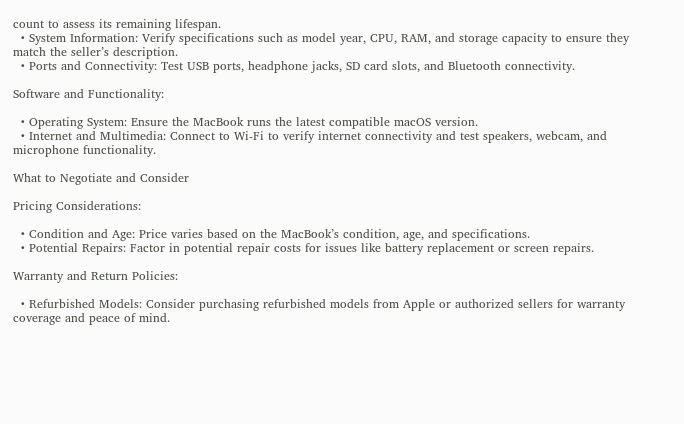count to assess its remaining lifespan.
  • System Information: Verify specifications such as model year, CPU, RAM, and storage capacity to ensure they match the seller’s description.
  • Ports and Connectivity: Test USB ports, headphone jacks, SD card slots, and Bluetooth connectivity.

Software and Functionality:

  • Operating System: Ensure the MacBook runs the latest compatible macOS version.
  • Internet and Multimedia: Connect to Wi-Fi to verify internet connectivity and test speakers, webcam, and microphone functionality.

What to Negotiate and Consider

Pricing Considerations:

  • Condition and Age: Price varies based on the MacBook’s condition, age, and specifications.
  • Potential Repairs: Factor in potential repair costs for issues like battery replacement or screen repairs.

Warranty and Return Policies:

  • Refurbished Models: Consider purchasing refurbished models from Apple or authorized sellers for warranty coverage and peace of mind.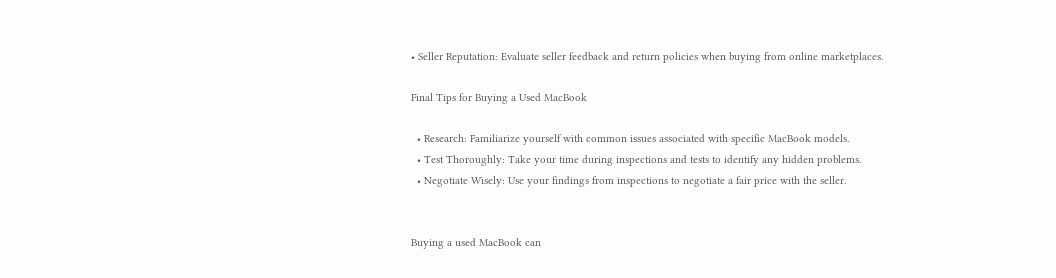• Seller Reputation: Evaluate seller feedback and return policies when buying from online marketplaces.

Final Tips for Buying a Used MacBook

  • Research: Familiarize yourself with common issues associated with specific MacBook models.
  • Test Thoroughly: Take your time during inspections and tests to identify any hidden problems.
  • Negotiate Wisely: Use your findings from inspections to negotiate a fair price with the seller.


Buying a used MacBook can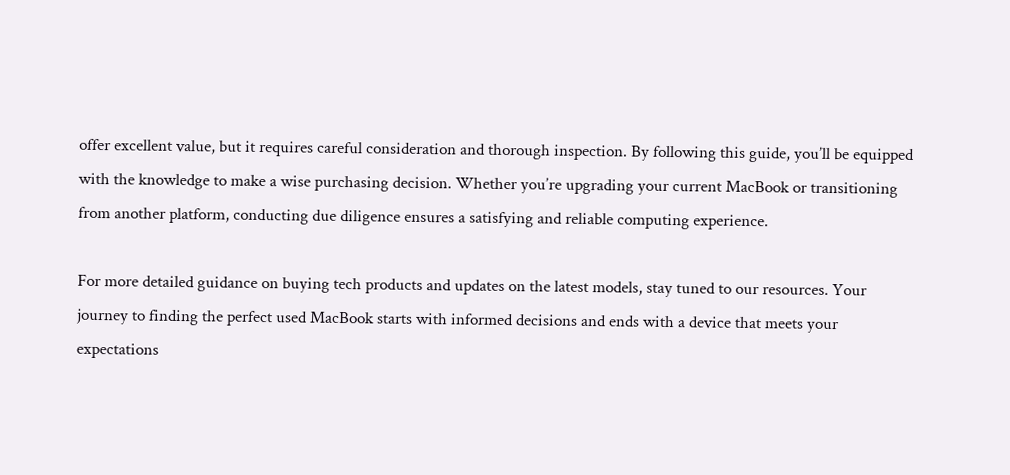offer excellent value, but it requires careful consideration and thorough inspection. By following this guide, you’ll be equipped with the knowledge to make a wise purchasing decision. Whether you’re upgrading your current MacBook or transitioning from another platform, conducting due diligence ensures a satisfying and reliable computing experience.

For more detailed guidance on buying tech products and updates on the latest models, stay tuned to our resources. Your journey to finding the perfect used MacBook starts with informed decisions and ends with a device that meets your expectations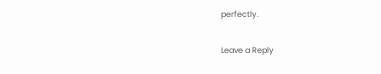perfectly.

Leave a Reply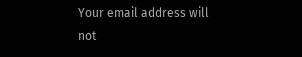Your email address will not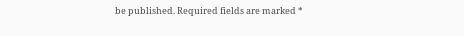be published. Required fields are marked *